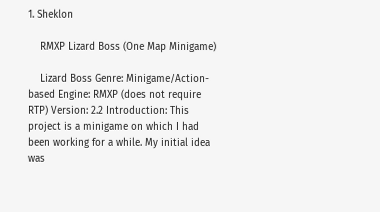1. Sheklon

    RMXP Lizard Boss (One Map Minigame)

    Lizard Boss Genre: Minigame/Action-based Engine: RMXP (does not require RTP) Version: 2.2 Introduction: This project is a minigame on which I had been working for a while. My initial idea was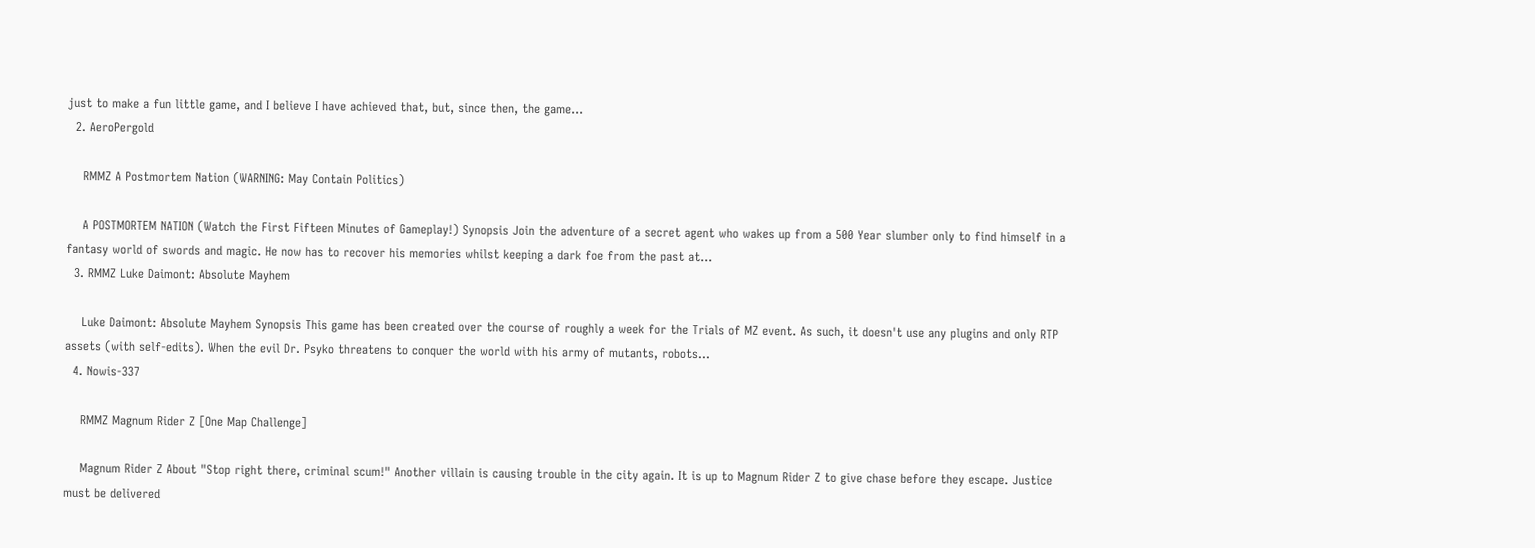just to make a fun little game, and I believe I have achieved that, but, since then, the game...
  2. AeroPergold

    RMMZ A Postmortem Nation (WARNING: May Contain Politics)

    A POSTMORTEM NATION (Watch the First Fifteen Minutes of Gameplay!) Synopsis Join the adventure of a secret agent who wakes up from a 500 Year slumber only to find himself in a fantasy world of swords and magic. He now has to recover his memories whilst keeping a dark foe from the past at...
  3. RMMZ Luke Daimont: Absolute Mayhem

    Luke Daimont: Absolute Mayhem Synopsis This game has been created over the course of roughly a week for the Trials of MZ event. As such, it doesn't use any plugins and only RTP assets (with self-edits). When the evil Dr. Psyko threatens to conquer the world with his army of mutants, robots...
  4. Nowis-337

    RMMZ Magnum Rider Z [One Map Challenge]

    Magnum Rider Z About "Stop right there, criminal scum!" Another villain is causing trouble in the city again. It is up to Magnum Rider Z to give chase before they escape. Justice must be delivered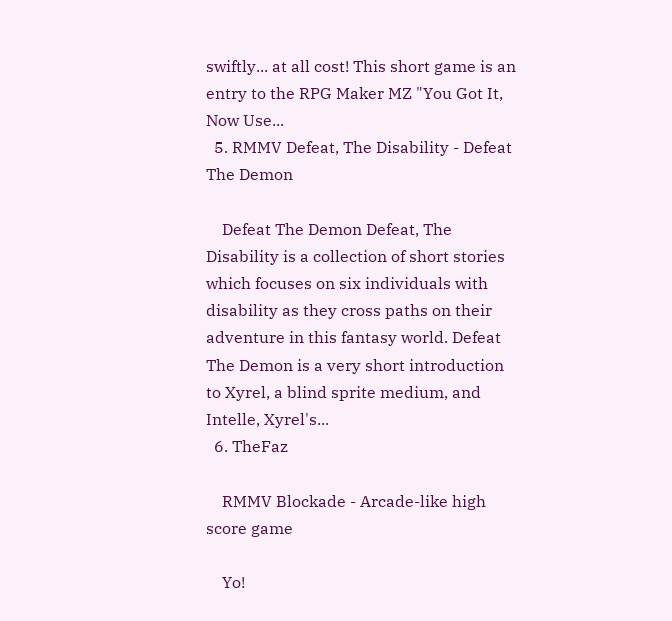swiftly... at all cost! This short game is an entry to the RPG Maker MZ "You Got It, Now Use...
  5. RMMV Defeat, The Disability - Defeat The Demon

    Defeat The Demon Defeat, The Disability is a collection of short stories which focuses on six individuals with disability as they cross paths on their adventure in this fantasy world. Defeat The Demon is a very short introduction to Xyrel, a blind sprite medium, and Intelle, Xyrel's...
  6. TheFaz

    RMMV Blockade - Arcade-like high score game

    Yo!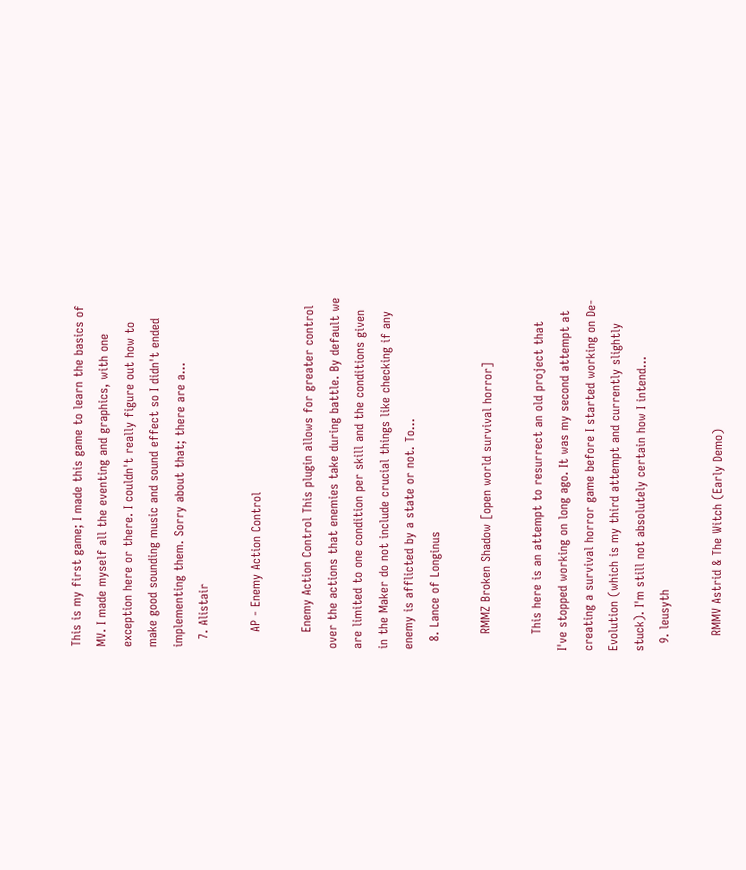This is my first game; I made this game to learn the basics of MV. I made myself all the eventing and graphics, with one exception here or there. I couldn't really figure out how to make good sounding music and sound effect so I didn't ended implementing them. Sorry about that; there are a...
  7. Alistair

    AP - Enemy Action Control

    Enemy Action Control This plugin allows for greater control over the actions that enemies take during battle. By default we are limited to one condition per skill and the conditions given in the Maker do not include crucial things like checking if any enemy is afflicted by a state or not. To...
  8. Lance of Longinus

    RMMZ Broken Shadow [open world survival horror]

    This here is an attempt to resurrect an old project that I've stopped working on long ago. It was my second attempt at creating a survival horror game before I started working on De-Evolution (which is my third attempt and currently slightly stuck). I'm still not absolutely certain how I intend...
  9. leusyth

    RMMV Astrid & The Witch (Early Demo)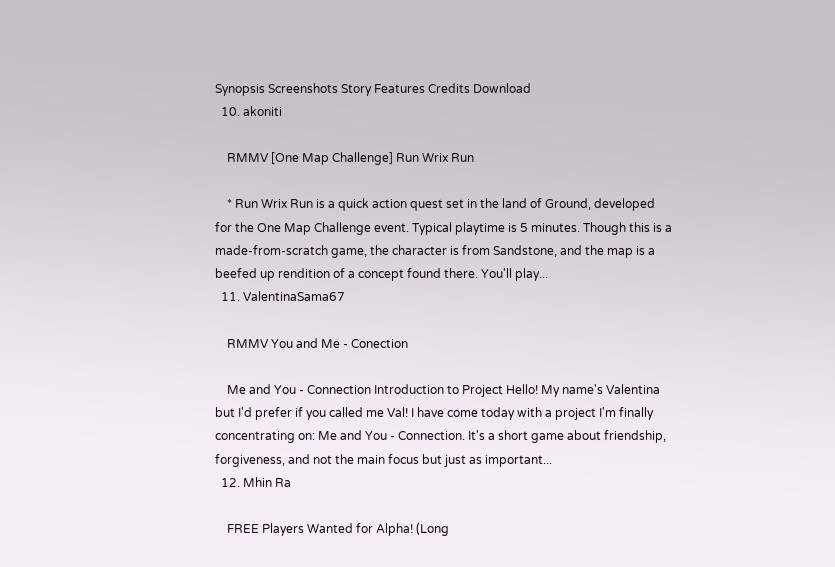Synopsis Screenshots Story Features Credits Download
  10. akoniti

    RMMV [One Map Challenge] Run Wrix Run

    * Run Wrix Run is a quick action quest set in the land of Ground, developed for the One Map Challenge event. Typical playtime is 5 minutes. Though this is a made-from-scratch game, the character is from Sandstone, and the map is a beefed up rendition of a concept found there. You'll play...
  11. ValentinaSama67

    RMMV You and Me - Conection

    Me and You - Connection Introduction to Project Hello! My name's Valentina but I'd prefer if you called me Val! I have come today with a project I'm finally concentrating on: Me and You - Connection. It's a short game about friendship, forgiveness, and not the main focus but just as important...
  12. Mhin Ra

    FREE Players Wanted for Alpha! (Long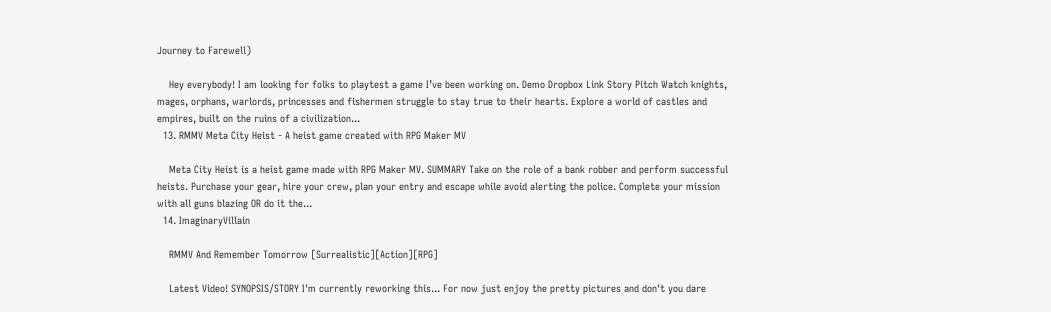Journey to Farewell)

    Hey everybody! I am looking for folks to playtest a game I’ve been working on. Demo Dropbox Link Story Pitch Watch knights, mages, orphans, warlords, princesses and fishermen struggle to stay true to their hearts. Explore a world of castles and empires, built on the ruins of a civilization...
  13. RMMV Meta City Heist - A heist game created with RPG Maker MV

    Meta City Heist is a heist game made with RPG Maker MV. SUMMARY Take on the role of a bank robber and perform successful heists. Purchase your gear, hire your crew, plan your entry and escape while avoid alerting the police. Complete your mission with all guns blazing OR do it the...
  14. ImaginaryVillain

    RMMV And Remember Tomorrow [Surrealistic][Action][RPG]

    Latest Video! SYNOPSIS/STORY I'm currently reworking this... For now just enjoy the pretty pictures and don't you dare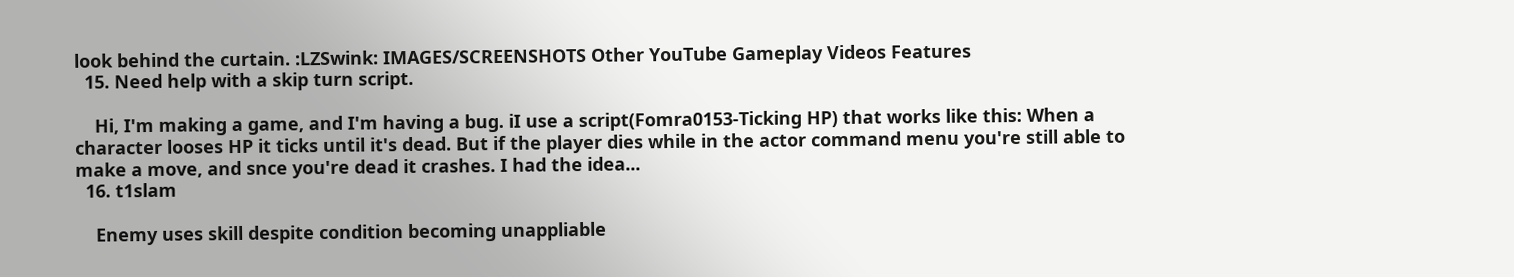look behind the curtain. :LZSwink: IMAGES/SCREENSHOTS Other YouTube Gameplay Videos Features
  15. Need help with a skip turn script.

    Hi, I'm making a game, and I'm having a bug. iI use a script(Fomra0153-Ticking HP) that works like this: When a character looses HP it ticks until it's dead. But if the player dies while in the actor command menu you're still able to make a move, and snce you're dead it crashes. I had the idea...
  16. t1slam

    Enemy uses skill despite condition becoming unappliable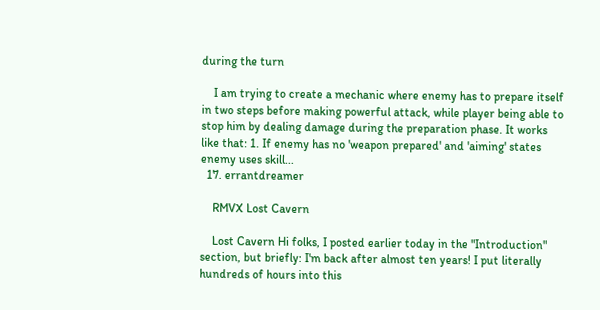during the turn

    I am trying to create a mechanic where enemy has to prepare itself in two steps before making powerful attack, while player being able to stop him by dealing damage during the preparation phase. It works like that: 1. If enemy has no 'weapon prepared' and 'aiming' states enemy uses skill...
  17. errantdreamer

    RMVX Lost Cavern

    Lost Cavern Hi folks, I posted earlier today in the "Introduction" section, but briefly: I'm back after almost ten years! I put literally hundreds of hours into this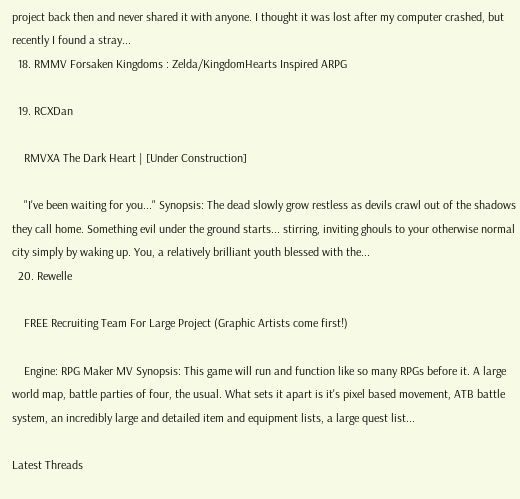project back then and never shared it with anyone. I thought it was lost after my computer crashed, but recently I found a stray...
  18. RMMV Forsaken Kingdoms : Zelda/KingdomHearts Inspired ARPG

  19. RCXDan

    RMVXA The Dark Heart | [Under Construction]

    "I've been waiting for you..." Synopsis: The dead slowly grow restless as devils crawl out of the shadows they call home. Something evil under the ground starts... stirring, inviting ghouls to your otherwise normal city simply by waking up. You, a relatively brilliant youth blessed with the...
  20. Rewelle

    FREE Recruiting Team For Large Project (Graphic Artists come first!)

    Engine: RPG Maker MV Synopsis: This game will run and function like so many RPGs before it. A large world map, battle parties of four, the usual. What sets it apart is it's pixel based movement, ATB battle system, an incredibly large and detailed item and equipment lists, a large quest list...

Latest Threads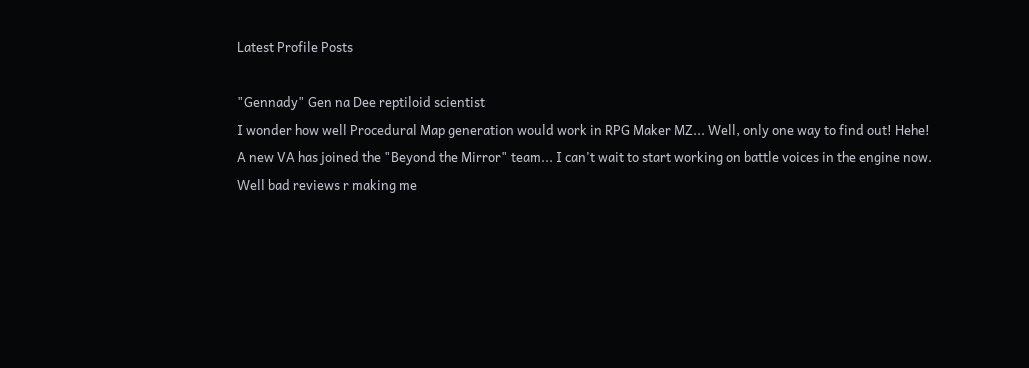Latest Profile Posts

"Gennady" Gen na Dee reptiloid scientist
I wonder how well Procedural Map generation would work in RPG Maker MZ... Well, only one way to find out! Hehe!
A new VA has joined the "Beyond the Mirror" team... I can't wait to start working on battle voices in the engine now.
Well bad reviews r making me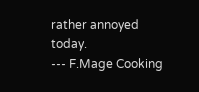rather annoyed today.
--- F.Mage Cooking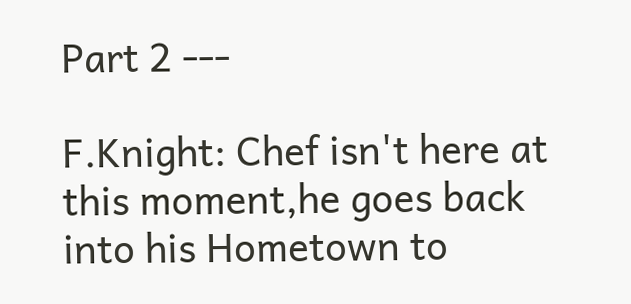Part 2 ---

F.Knight: Chef isn't here at this moment,he goes back into his Hometown to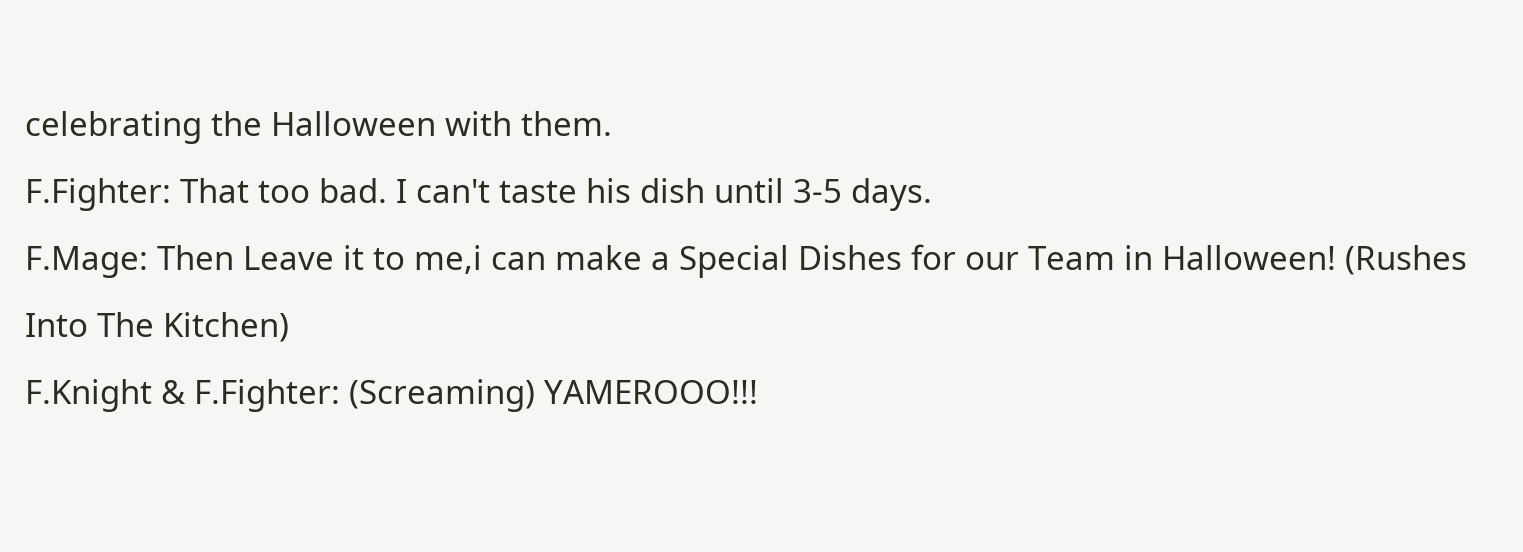celebrating the Halloween with them.
F.Fighter: That too bad. I can't taste his dish until 3-5 days.
F.Mage: Then Leave it to me,i can make a Special Dishes for our Team in Halloween! (Rushes Into The Kitchen)
F.Knight & F.Fighter: (Screaming) YAMEROOO!!!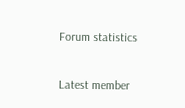Forum statistics

Latest member